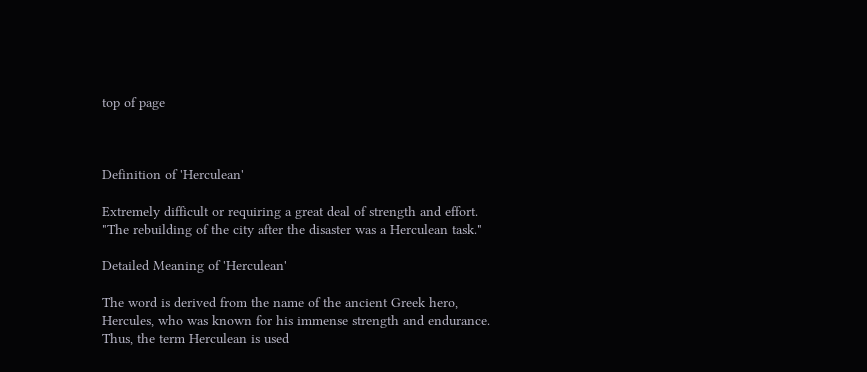top of page



Definition of 'Herculean'

Extremely difficult or requiring a great deal of strength and effort.
"The rebuilding of the city after the disaster was a Herculean task."

Detailed Meaning of 'Herculean'

The word is derived from the name of the ancient Greek hero, Hercules, who was known for his immense strength and endurance. Thus, the term Herculean is used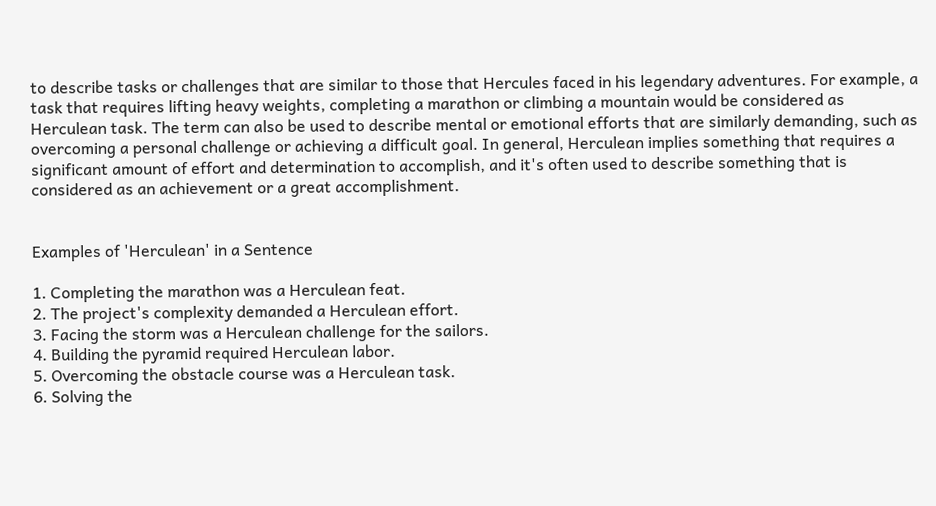to describe tasks or challenges that are similar to those that Hercules faced in his legendary adventures. For example, a task that requires lifting heavy weights, completing a marathon or climbing a mountain would be considered as Herculean task. The term can also be used to describe mental or emotional efforts that are similarly demanding, such as overcoming a personal challenge or achieving a difficult goal. In general, Herculean implies something that requires a significant amount of effort and determination to accomplish, and it's often used to describe something that is considered as an achievement or a great accomplishment.


Examples of 'Herculean' in a Sentence

1. Completing the marathon was a Herculean feat.
2. The project's complexity demanded a Herculean effort.
3. Facing the storm was a Herculean challenge for the sailors.
4. Building the pyramid required Herculean labor.
5. Overcoming the obstacle course was a Herculean task.
6. Solving the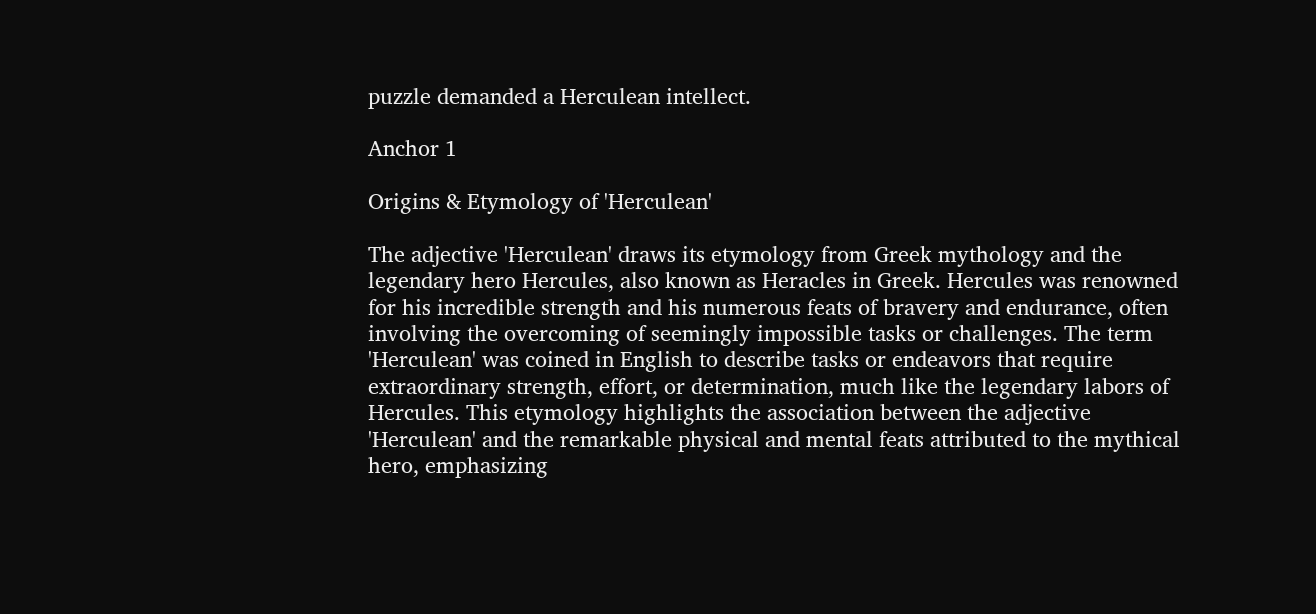puzzle demanded a Herculean intellect.

Anchor 1

Origins & Etymology of 'Herculean'

The adjective 'Herculean' draws its etymology from Greek mythology and the legendary hero Hercules, also known as Heracles in Greek. Hercules was renowned for his incredible strength and his numerous feats of bravery and endurance, often involving the overcoming of seemingly impossible tasks or challenges. The term 'Herculean' was coined in English to describe tasks or endeavors that require extraordinary strength, effort, or determination, much like the legendary labors of Hercules. This etymology highlights the association between the adjective 'Herculean' and the remarkable physical and mental feats attributed to the mythical hero, emphasizing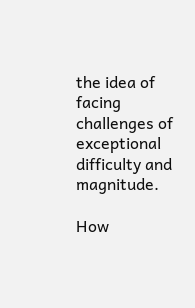the idea of facing challenges of exceptional difficulty and magnitude.

How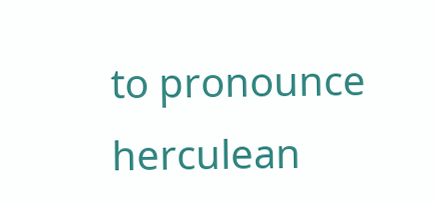to pronounce herculean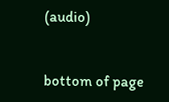(audio)


bottom of page